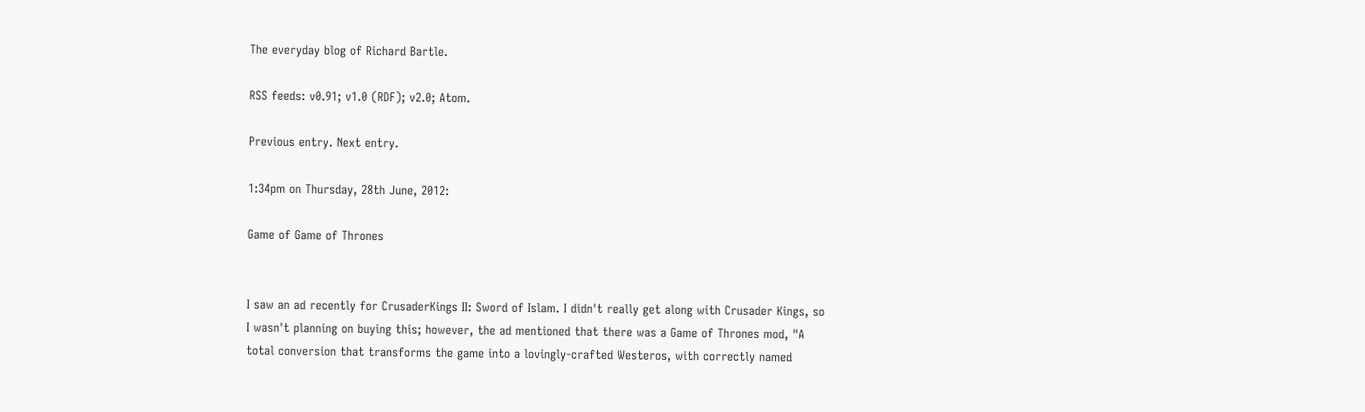The everyday blog of Richard Bartle.

RSS feeds: v0.91; v1.0 (RDF); v2.0; Atom.

Previous entry. Next entry.

1:34pm on Thursday, 28th June, 2012:

Game of Game of Thrones


I saw an ad recently for CrusaderKings II: Sword of Islam. I didn't really get along with Crusader Kings, so I wasn't planning on buying this; however, the ad mentioned that there was a Game of Thrones mod, "A total conversion that transforms the game into a lovingly-crafted Westeros, with correctly named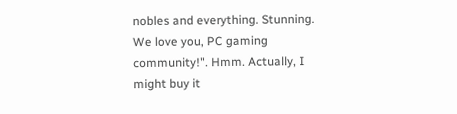nobles and everything. Stunning. We love you, PC gaming community!". Hmm. Actually, I might buy it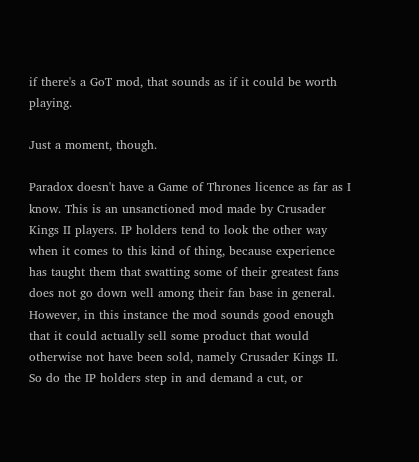if there's a GoT mod, that sounds as if it could be worth playing.

Just a moment, though.

Paradox doesn't have a Game of Thrones licence as far as I know. This is an unsanctioned mod made by Crusader Kings II players. IP holders tend to look the other way when it comes to this kind of thing, because experience has taught them that swatting some of their greatest fans does not go down well among their fan base in general. However, in this instance the mod sounds good enough that it could actually sell some product that would otherwise not have been sold, namely Crusader Kings II. So do the IP holders step in and demand a cut, or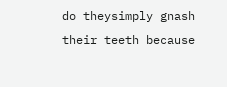do theysimply gnash their teeth because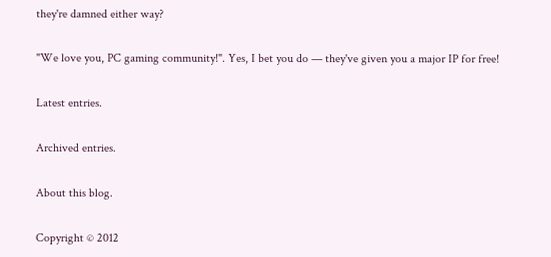they're damned either way?

"We love you, PC gaming community!". Yes, I bet you do — they've given you a major IP for free!

Latest entries.

Archived entries.

About this blog.

Copyright © 2012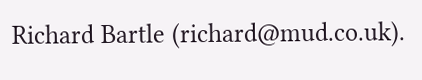Richard Bartle (richard@mud.co.uk).